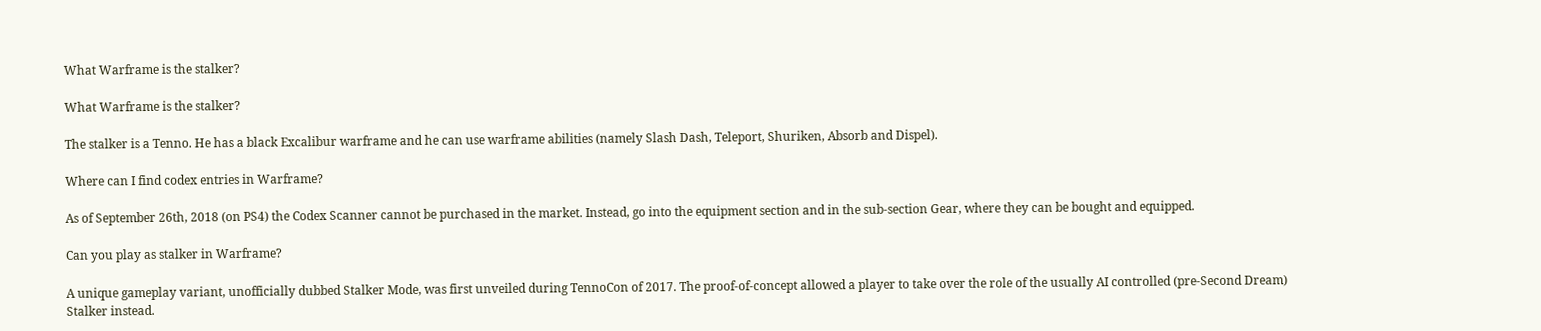What Warframe is the stalker?

What Warframe is the stalker?

The stalker is a Tenno. He has a black Excalibur warframe and he can use warframe abilities (namely Slash Dash, Teleport, Shuriken, Absorb and Dispel).

Where can I find codex entries in Warframe?

As of September 26th, 2018 (on PS4) the Codex Scanner cannot be purchased in the market. Instead, go into the equipment section and in the sub-section Gear, where they can be bought and equipped.

Can you play as stalker in Warframe?

A unique gameplay variant, unofficially dubbed Stalker Mode, was first unveiled during TennoCon of 2017. The proof-of-concept allowed a player to take over the role of the usually AI controlled (pre-Second Dream) Stalker instead.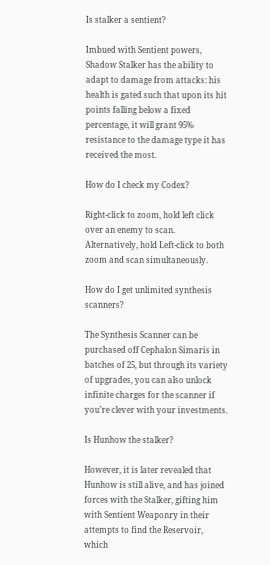Is stalker a sentient?

Imbued with Sentient powers, Shadow Stalker has the ability to adapt to damage from attacks: his health is gated such that upon its hit points falling below a fixed percentage, it will grant 95% resistance to the damage type it has received the most.

How do I check my Codex?

Right-click to zoom, hold left click over an enemy to scan. Alternatively, hold Left-click to both zoom and scan simultaneously.

How do I get unlimited synthesis scanners?

The Synthesis Scanner can be purchased off Cephalon Simaris in batches of 25, but through its variety of upgrades, you can also unlock infinite charges for the scanner if you’re clever with your investments.

Is Hunhow the stalker?

However, it is later revealed that Hunhow is still alive, and has joined forces with the Stalker, gifting him with Sentient Weaponry in their attempts to find the Reservoir, which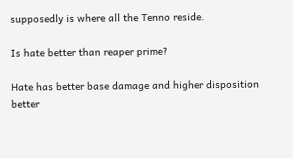supposedly is where all the Tenno reside.

Is hate better than reaper prime?

Hate has better base damage and higher disposition better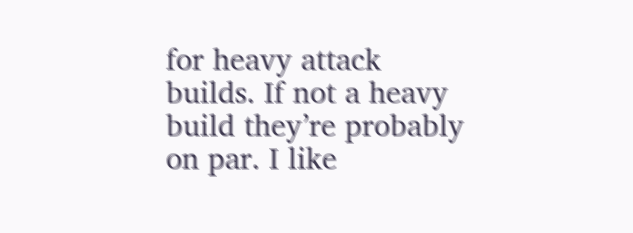for heavy attack builds. If not a heavy build they’re probably on par. I like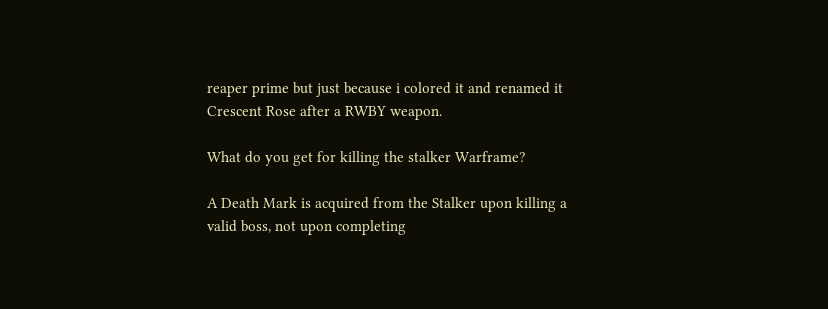reaper prime but just because i colored it and renamed it Crescent Rose after a RWBY weapon.

What do you get for killing the stalker Warframe?

A Death Mark is acquired from the Stalker upon killing a valid boss, not upon completing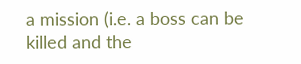a mission (i.e. a boss can be killed and the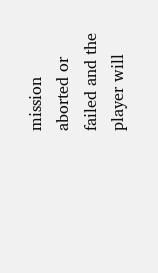mission aborted or failed and the player will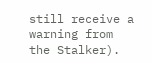still receive a warning from the Stalker).